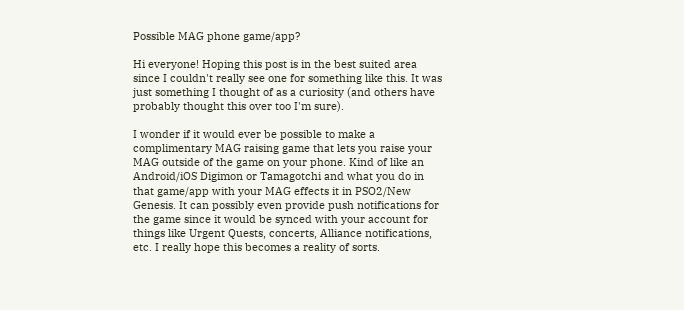Possible MAG phone game/app?

Hi everyone! Hoping this post is in the best suited area since I couldn't really see one for something like this. It was just something I thought of as a curiosity (and others have probably thought this over too I'm sure).

I wonder if it would ever be possible to make a complimentary MAG raising game that lets you raise your MAG outside of the game on your phone. Kind of like an Android/iOS Digimon or Tamagotchi and what you do in that game/app with your MAG effects it in PSO2/New Genesis. It can possibly even provide push notifications for the game since it would be synced with your account for things like Urgent Quests, concerts, Alliance notifications, etc. I really hope this becomes a reality of sorts.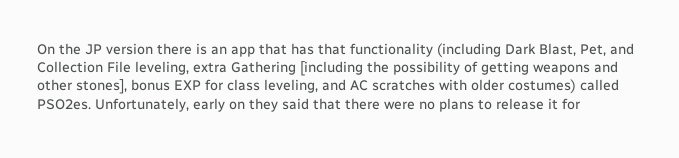On the JP version there is an app that has that functionality (including Dark Blast, Pet, and Collection File leveling, extra Gathering [including the possibility of getting weapons and other stones], bonus EXP for class leveling, and AC scratches with older costumes) called PSO2es. Unfortunately, early on they said that there were no plans to release it for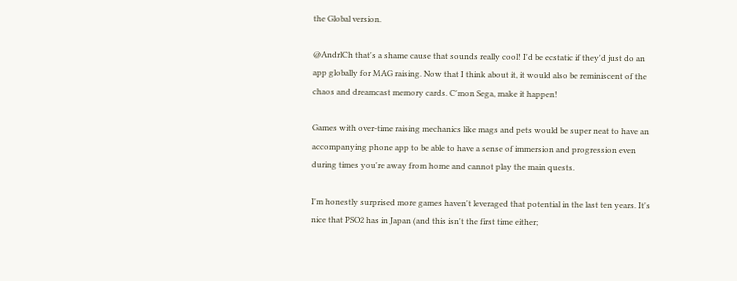the Global version.

@AndrlCh that's a shame cause that sounds really cool! I'd be ecstatic if they'd just do an app globally for MAG raising. Now that I think about it, it would also be reminiscent of the chaos and dreamcast memory cards. C'mon Sega, make it happen!

Games with over-time raising mechanics like mags and pets would be super neat to have an accompanying phone app to be able to have a sense of immersion and progression even during times you're away from home and cannot play the main quests.

I'm honestly surprised more games haven't leveraged that potential in the last ten years. It's nice that PSO2 has in Japan (and this isn't the first time either;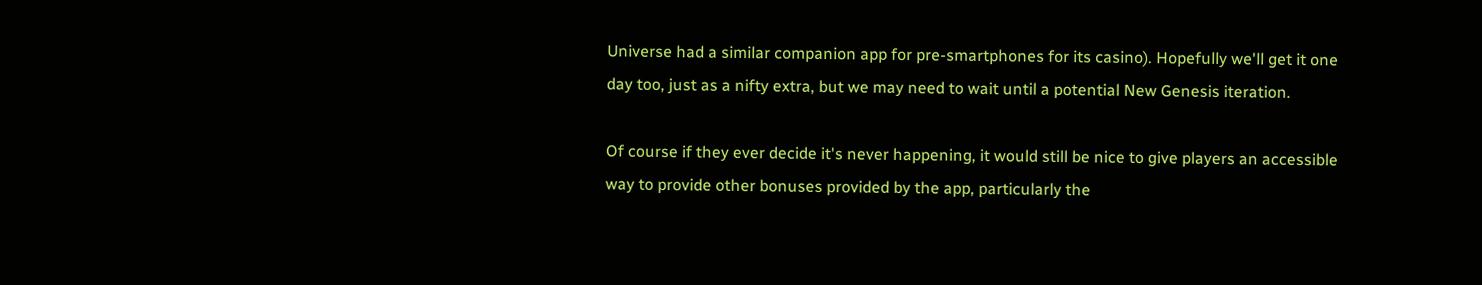Universe had a similar companion app for pre-smartphones for its casino). Hopefully we'll get it one day too, just as a nifty extra, but we may need to wait until a potential New Genesis iteration.

Of course if they ever decide it's never happening, it would still be nice to give players an accessible way to provide other bonuses provided by the app, particularly the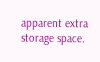apparent extra storage space.